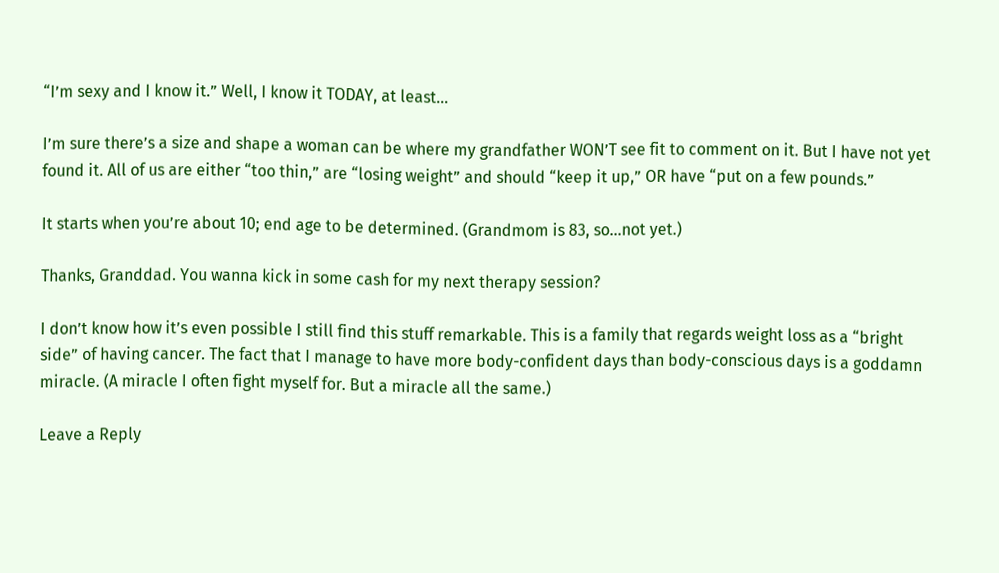“I’m sexy and I know it.” Well, I know it TODAY, at least…

I’m sure there’s a size and shape a woman can be where my grandfather WON’T see fit to comment on it. But I have not yet found it. All of us are either “too thin,” are “losing weight” and should “keep it up,” OR have “put on a few pounds.”

It starts when you’re about 10; end age to be determined. (Grandmom is 83, so…not yet.)

Thanks, Granddad. You wanna kick in some cash for my next therapy session?

I don’t know how it’s even possible I still find this stuff remarkable. This is a family that regards weight loss as a “bright side” of having cancer. The fact that I manage to have more body-confident days than body-conscious days is a goddamn miracle. (A miracle I often fight myself for. But a miracle all the same.)

Leave a Reply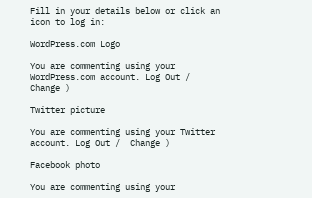Fill in your details below or click an icon to log in:

WordPress.com Logo

You are commenting using your WordPress.com account. Log Out /  Change )

Twitter picture

You are commenting using your Twitter account. Log Out /  Change )

Facebook photo

You are commenting using your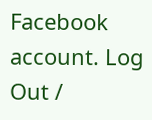Facebook account. Log Out /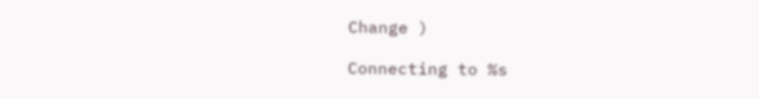Change )

Connecting to %s